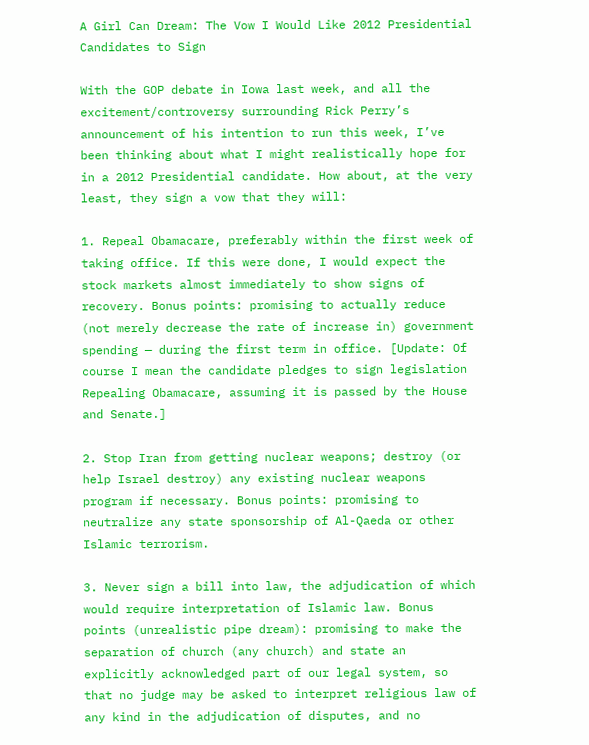A Girl Can Dream: The Vow I Would Like 2012 Presidential Candidates to Sign

With the GOP debate in Iowa last week, and all the excitement/controversy surrounding Rick Perry’s announcement of his intention to run this week, I’ve been thinking about what I might realistically hope for in a 2012 Presidential candidate. How about, at the very least, they sign a vow that they will:

1. Repeal Obamacare, preferably within the first week of taking office. If this were done, I would expect the stock markets almost immediately to show signs of recovery. Bonus points: promising to actually reduce (not merely decrease the rate of increase in) government spending — during the first term in office. [Update: Of course I mean the candidate pledges to sign legislation Repealing Obamacare, assuming it is passed by the House and Senate.]

2. Stop Iran from getting nuclear weapons; destroy (or help Israel destroy) any existing nuclear weapons program if necessary. Bonus points: promising to neutralize any state sponsorship of Al-Qaeda or other Islamic terrorism.

3. Never sign a bill into law, the adjudication of which would require interpretation of Islamic law. Bonus points (unrealistic pipe dream): promising to make the separation of church (any church) and state an explicitly acknowledged part of our legal system, so that no judge may be asked to interpret religious law of any kind in the adjudication of disputes, and no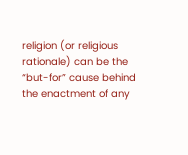religion (or religious rationale) can be the “but-for” cause behind the enactment of any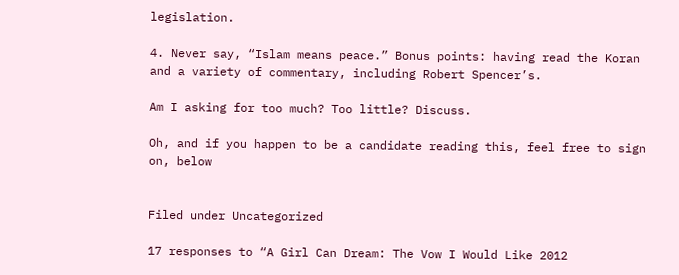legislation.

4. Never say, “Islam means peace.” Bonus points: having read the Koran and a variety of commentary, including Robert Spencer’s.

Am I asking for too much? Too little? Discuss.

Oh, and if you happen to be a candidate reading this, feel free to sign on, below


Filed under Uncategorized

17 responses to “A Girl Can Dream: The Vow I Would Like 2012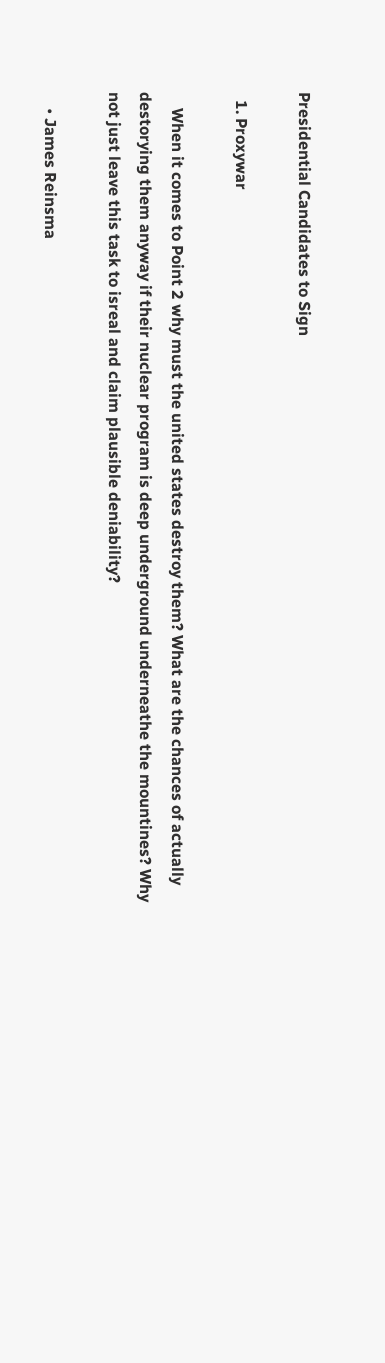Presidential Candidates to Sign

  1. Proxywar

    When it comes to Point 2 why must the united states destroy them? What are the chances of actually destorying them anyway if their nuclear program is deep underground underneathe the mountines? Why not just leave this task to isreal and claim plausible deniability?

    • James Reinsma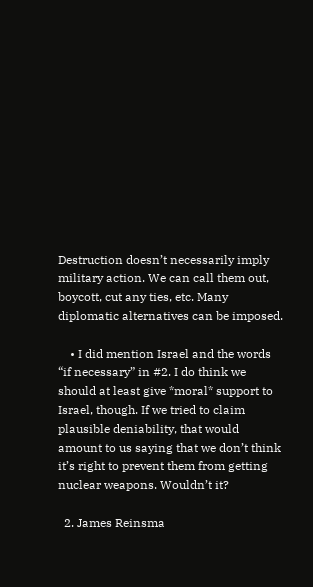Destruction doesn’t necessarily imply military action. We can call them out, boycott, cut any ties, etc. Many diplomatic alternatives can be imposed.

    • I did mention Israel and the words “if necessary” in #2. I do think we should at least give *moral* support to Israel, though. If we tried to claim plausible deniability, that would amount to us saying that we don’t think it’s right to prevent them from getting nuclear weapons. Wouldn’t it?

  2. James Reinsma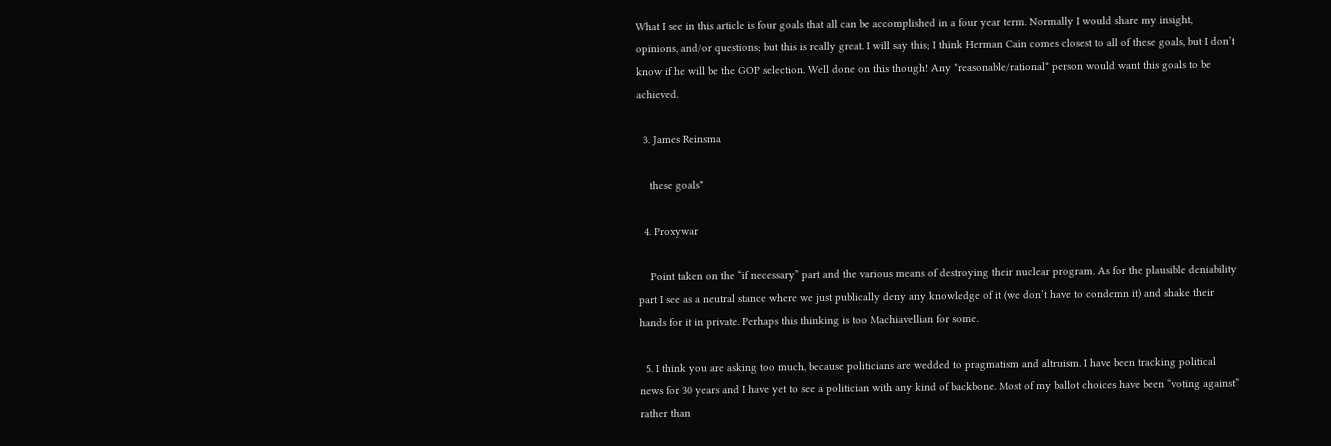What I see in this article is four goals that all can be accomplished in a four year term. Normally I would share my insight, opinions, and/or questions; but this is really great. I will say this; I think Herman Cain comes closest to all of these goals, but I don’t know if he will be the GOP selection. Well done on this though! Any *reasonable/rational* person would want this goals to be achieved.

  3. James Reinsma

    these goals*

  4. Proxywar

    Point taken on the “if necessary” part and the various means of destroying their nuclear program. As for the plausible deniability part I see as a neutral stance where we just publically deny any knowledge of it (we don’t have to condemn it) and shake their hands for it in private. Perhaps this thinking is too Machiavellian for some.

  5. I think you are asking too much, because politicians are wedded to pragmatism and altruism. I have been tracking political news for 30 years and I have yet to see a politician with any kind of backbone. Most of my ballot choices have been “voting against” rather than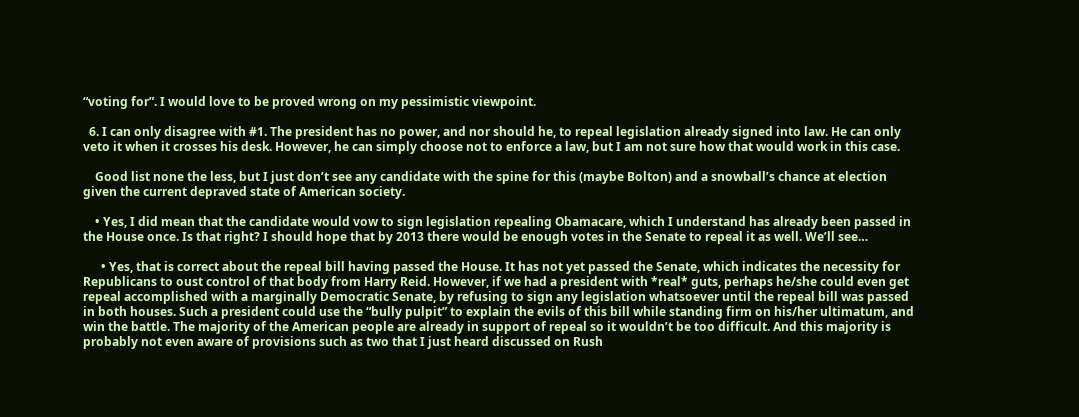“voting for”. I would love to be proved wrong on my pessimistic viewpoint.

  6. I can only disagree with #1. The president has no power, and nor should he, to repeal legislation already signed into law. He can only veto it when it crosses his desk. However, he can simply choose not to enforce a law, but I am not sure how that would work in this case.

    Good list none the less, but I just don’t see any candidate with the spine for this (maybe Bolton) and a snowball’s chance at election given the current depraved state of American society.

    • Yes, I did mean that the candidate would vow to sign legislation repealing Obamacare, which I understand has already been passed in the House once. Is that right? I should hope that by 2013 there would be enough votes in the Senate to repeal it as well. We’ll see…

      • Yes, that is correct about the repeal bill having passed the House. It has not yet passed the Senate, which indicates the necessity for Republicans to oust control of that body from Harry Reid. However, if we had a president with *real* guts, perhaps he/she could even get repeal accomplished with a marginally Democratic Senate, by refusing to sign any legislation whatsoever until the repeal bill was passed in both houses. Such a president could use the “bully pulpit” to explain the evils of this bill while standing firm on his/her ultimatum, and win the battle. The majority of the American people are already in support of repeal so it wouldn’t be too difficult. And this majority is probably not even aware of provisions such as two that I just heard discussed on Rush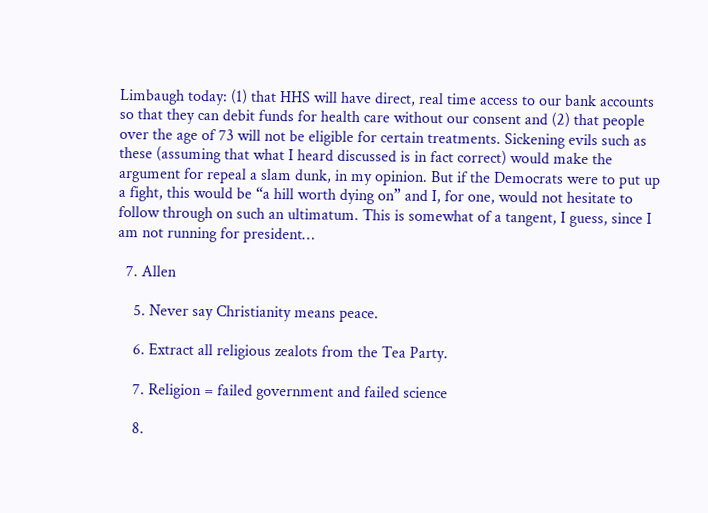Limbaugh today: (1) that HHS will have direct, real time access to our bank accounts so that they can debit funds for health care without our consent and (2) that people over the age of 73 will not be eligible for certain treatments. Sickening evils such as these (assuming that what I heard discussed is in fact correct) would make the argument for repeal a slam dunk, in my opinion. But if the Democrats were to put up a fight, this would be “a hill worth dying on” and I, for one, would not hesitate to follow through on such an ultimatum. This is somewhat of a tangent, I guess, since I am not running for president…

  7. Allen

    5. Never say Christianity means peace.

    6. Extract all religious zealots from the Tea Party.

    7. Religion = failed government and failed science

    8.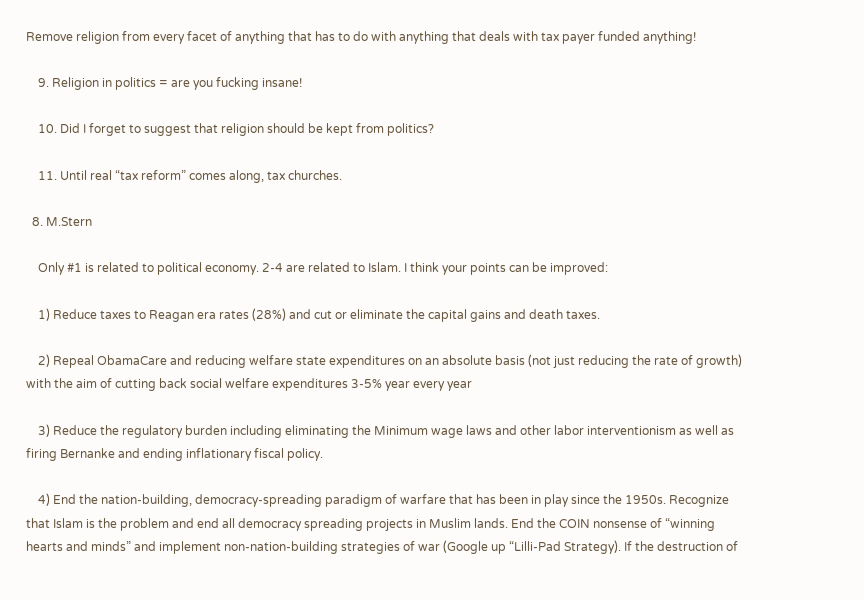Remove religion from every facet of anything that has to do with anything that deals with tax payer funded anything!

    9. Religion in politics = are you fucking insane!

    10. Did I forget to suggest that religion should be kept from politics?

    11. Until real “tax reform” comes along, tax churches.

  8. M.Stern

    Only #1 is related to political economy. 2-4 are related to Islam. I think your points can be improved:

    1) Reduce taxes to Reagan era rates (28%) and cut or eliminate the capital gains and death taxes.

    2) Repeal ObamaCare and reducing welfare state expenditures on an absolute basis (not just reducing the rate of growth) with the aim of cutting back social welfare expenditures 3-5% year every year

    3) Reduce the regulatory burden including eliminating the Minimum wage laws and other labor interventionism as well as firing Bernanke and ending inflationary fiscal policy.

    4) End the nation-building, democracy-spreading paradigm of warfare that has been in play since the 1950s. Recognize that Islam is the problem and end all democracy spreading projects in Muslim lands. End the COIN nonsense of “winning hearts and minds” and implement non-nation-building strategies of war (Google up “Lilli-Pad Strategy). If the destruction of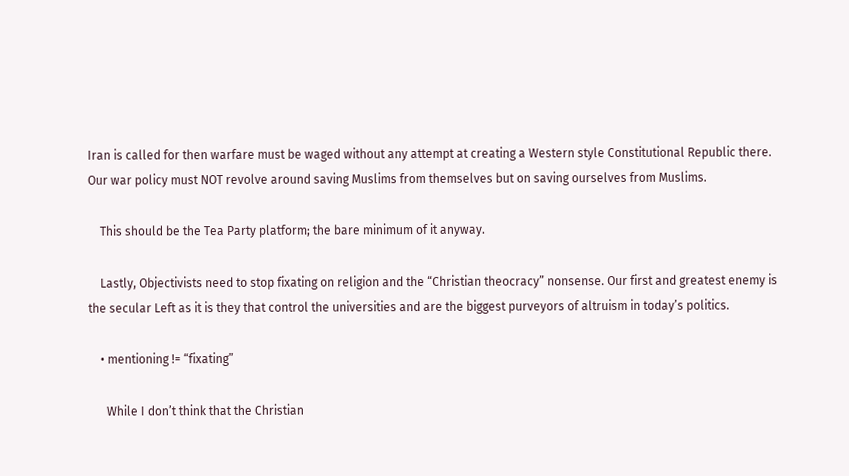Iran is called for then warfare must be waged without any attempt at creating a Western style Constitutional Republic there. Our war policy must NOT revolve around saving Muslims from themselves but on saving ourselves from Muslims.

    This should be the Tea Party platform; the bare minimum of it anyway.

    Lastly, Objectivists need to stop fixating on religion and the “Christian theocracy” nonsense. Our first and greatest enemy is the secular Left as it is they that control the universities and are the biggest purveyors of altruism in today’s politics.

    • mentioning != “fixating”

      While I don’t think that the Christian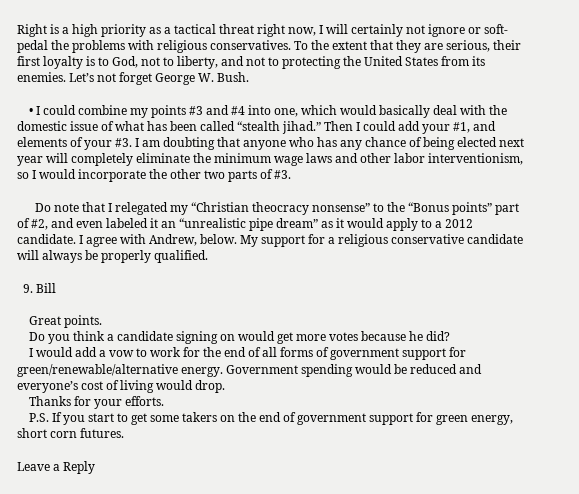Right is a high priority as a tactical threat right now, I will certainly not ignore or soft-pedal the problems with religious conservatives. To the extent that they are serious, their first loyalty is to God, not to liberty, and not to protecting the United States from its enemies. Let’s not forget George W. Bush.

    • I could combine my points #3 and #4 into one, which would basically deal with the domestic issue of what has been called “stealth jihad.” Then I could add your #1, and elements of your #3. I am doubting that anyone who has any chance of being elected next year will completely eliminate the minimum wage laws and other labor interventionism, so I would incorporate the other two parts of #3.

      Do note that I relegated my “Christian theocracy nonsense” to the “Bonus points” part of #2, and even labeled it an “unrealistic pipe dream” as it would apply to a 2012 candidate. I agree with Andrew, below. My support for a religious conservative candidate will always be properly qualified.

  9. Bill

    Great points.
    Do you think a candidate signing on would get more votes because he did?
    I would add a vow to work for the end of all forms of government support for green/renewable/alternative energy. Government spending would be reduced and everyone’s cost of living would drop.
    Thanks for your efforts.
    P.S. If you start to get some takers on the end of government support for green energy, short corn futures.

Leave a Reply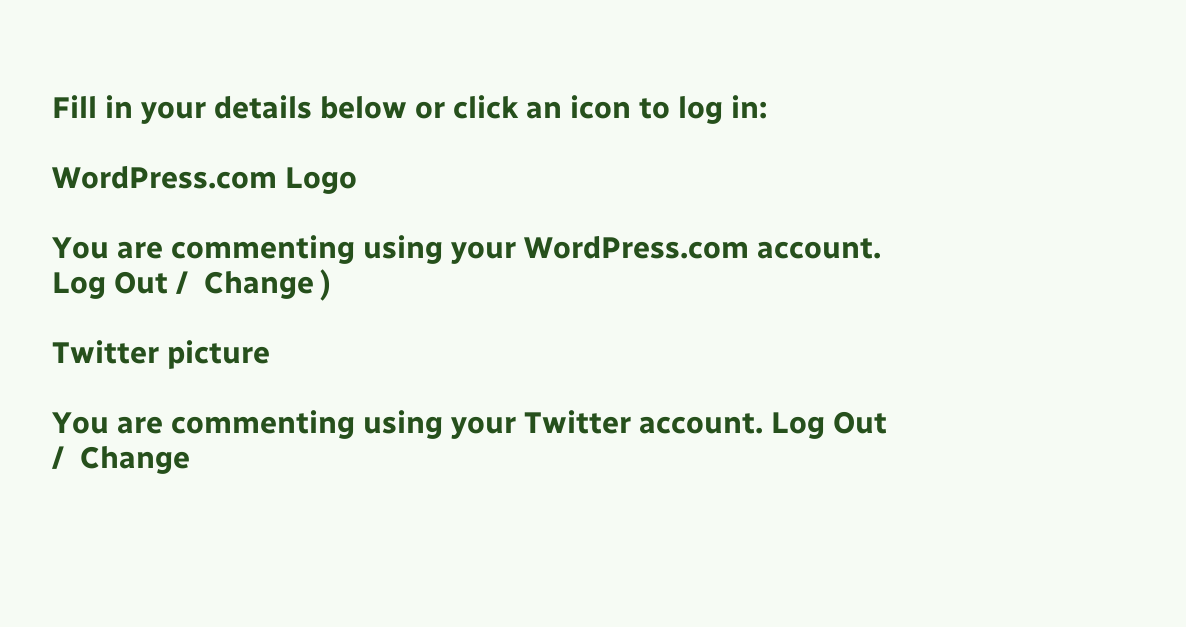Fill in your details below or click an icon to log in:

WordPress.com Logo

You are commenting using your WordPress.com account. Log Out /  Change )

Twitter picture

You are commenting using your Twitter account. Log Out /  Change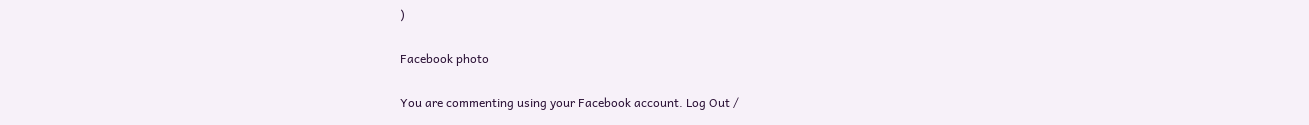)

Facebook photo

You are commenting using your Facebook account. Log Out /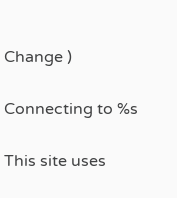Change )

Connecting to %s

This site uses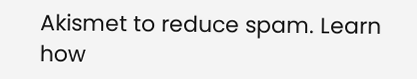Akismet to reduce spam. Learn how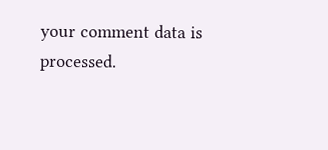your comment data is processed.